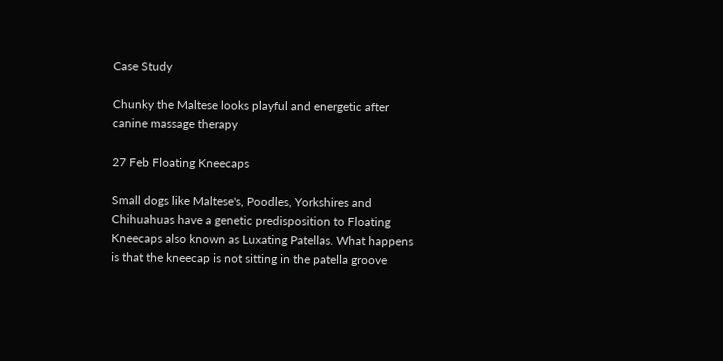Case Study

Chunky the Maltese looks playful and energetic after canine massage therapy

27 Feb Floating Kneecaps

Small dogs like Maltese's, Poodles, Yorkshires and Chihuahuas have a genetic predisposition to Floating Kneecaps also known as Luxating Patellas. What happens is that the kneecap is not sitting in the patella groove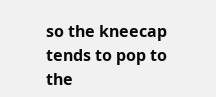so the kneecap tends to pop to the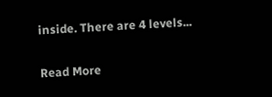inside. There are 4 levels...

Read More